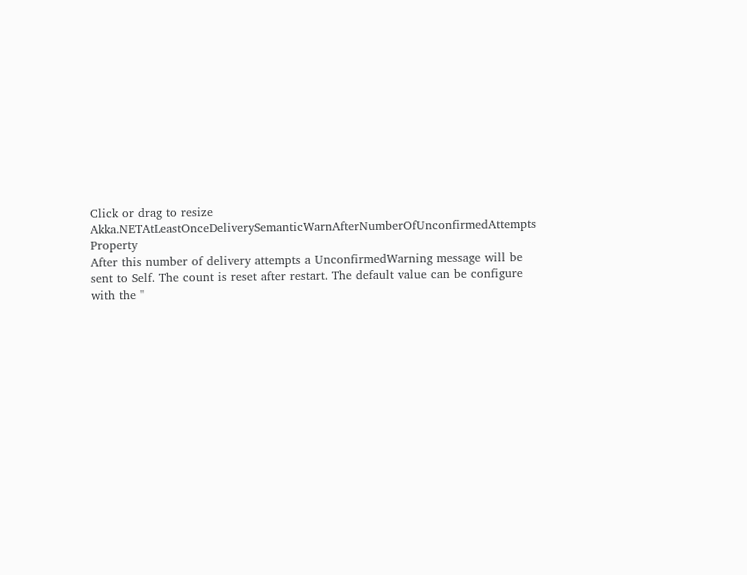Click or drag to resize
Akka.NETAtLeastOnceDeliverySemanticWarnAfterNumberOfUnconfirmedAttempts Property
After this number of delivery attempts a UnconfirmedWarning message will be sent to Self. The count is reset after restart. The default value can be configure with the ''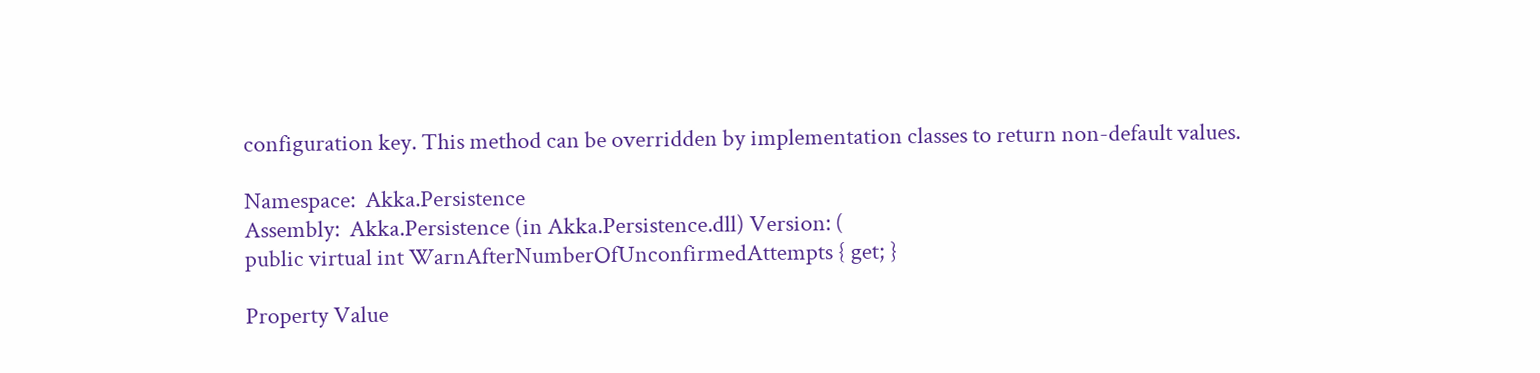configuration key. This method can be overridden by implementation classes to return non-default values.

Namespace:  Akka.Persistence
Assembly:  Akka.Persistence (in Akka.Persistence.dll) Version: (
public virtual int WarnAfterNumberOfUnconfirmedAttempts { get; }

Property Value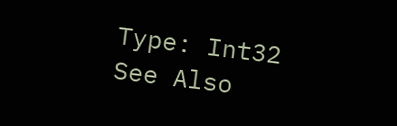Type: Int32
See Also